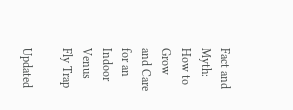Fact and Myth: How to Grow and Care for an Indoor Venus Fly Trap

Updated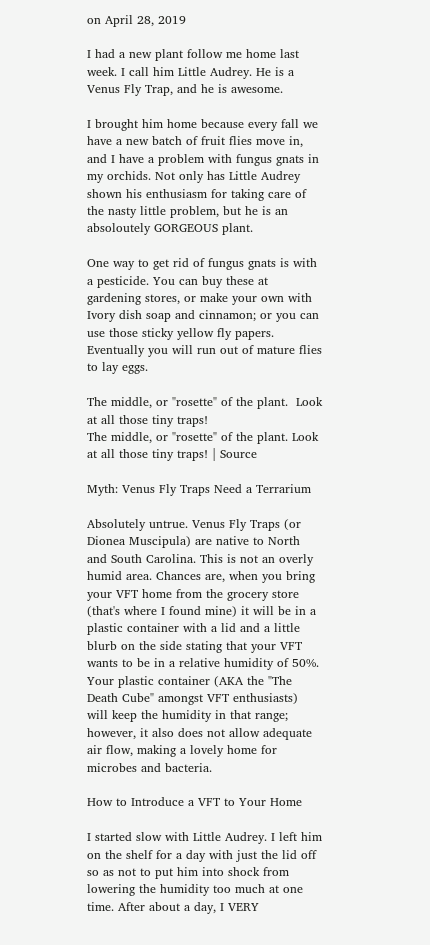on April 28, 2019

I had a new plant follow me home last week. I call him Little Audrey. He is a Venus Fly Trap, and he is awesome.

I brought him home because every fall we have a new batch of fruit flies move in, and I have a problem with fungus gnats in my orchids. Not only has Little Audrey shown his enthusiasm for taking care of the nasty little problem, but he is an absoloutely GORGEOUS plant.

One way to get rid of fungus gnats is with a pesticide. You can buy these at gardening stores, or make your own with Ivory dish soap and cinnamon; or you can use those sticky yellow fly papers. Eventually you will run out of mature flies to lay eggs.

The middle, or "rosette" of the plant.  Look at all those tiny traps!
The middle, or "rosette" of the plant. Look at all those tiny traps! | Source

Myth: Venus Fly Traps Need a Terrarium

Absolutely untrue. Venus Fly Traps (or Dionea Muscipula) are native to North and South Carolina. This is not an overly humid area. Chances are, when you bring your VFT home from the grocery store (that's where I found mine) it will be in a plastic container with a lid and a little blurb on the side stating that your VFT wants to be in a relative humidity of 50%. Your plastic container (AKA the "The Death Cube" amongst VFT enthusiasts) will keep the humidity in that range; however, it also does not allow adequate air flow, making a lovely home for microbes and bacteria.

How to Introduce a VFT to Your Home

I started slow with Little Audrey. I left him on the shelf for a day with just the lid off so as not to put him into shock from lowering the humidity too much at one time. After about a day, I VERY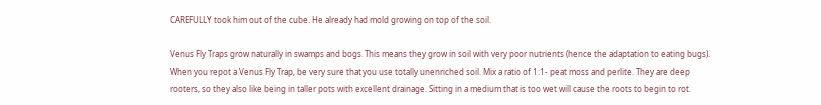CAREFULLY took him out of the cube. He already had mold growing on top of the soil.

Venus Fly Traps grow naturally in swamps and bogs. This means they grow in soil with very poor nutrients (hence the adaptation to eating bugs). When you repot a Venus Fly Trap, be very sure that you use totally unenriched soil. Mix a ratio of 1:1- peat moss and perlite. They are deep rooters, so they also like being in taller pots with excellent drainage. Sitting in a medium that is too wet will cause the roots to begin to rot.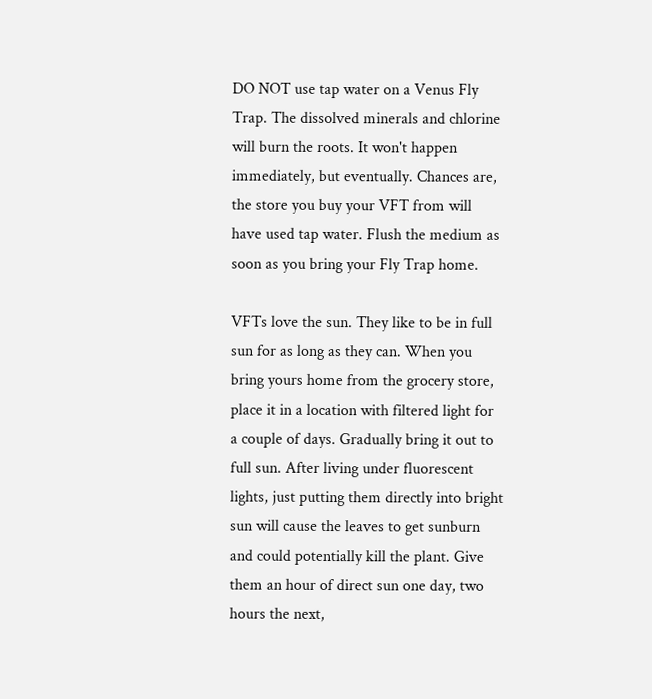DO NOT use tap water on a Venus Fly Trap. The dissolved minerals and chlorine will burn the roots. It won't happen immediately, but eventually. Chances are, the store you buy your VFT from will have used tap water. Flush the medium as soon as you bring your Fly Trap home.

VFTs love the sun. They like to be in full sun for as long as they can. When you bring yours home from the grocery store, place it in a location with filtered light for a couple of days. Gradually bring it out to full sun. After living under fluorescent lights, just putting them directly into bright sun will cause the leaves to get sunburn and could potentially kill the plant. Give them an hour of direct sun one day, two hours the next,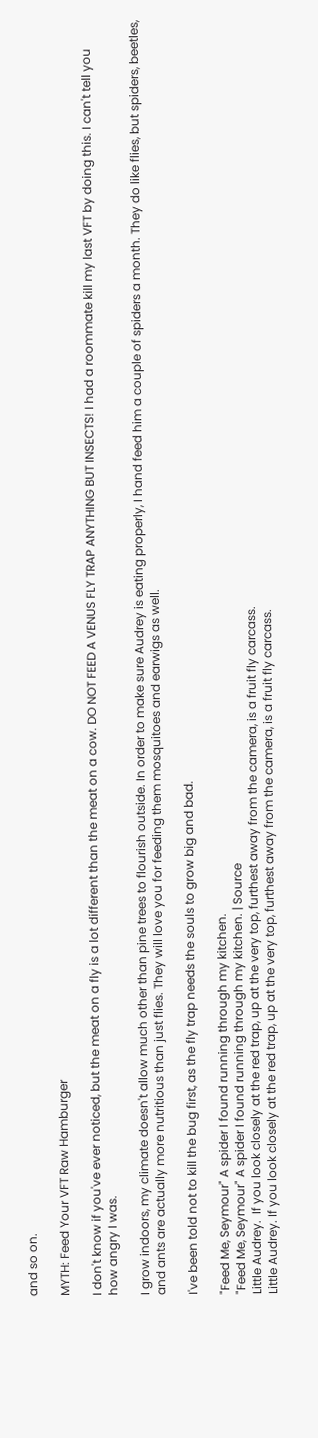and so on.

MYTH: Feed Your VFT Raw Hamburger

I don't know if you've ever noticed, but the meat on a fly is a lot different than the meat on a cow. DO NOT FEED A VENUS FLY TRAP ANYTHING BUT INSECTS! I had a roommate kill my last VFT by doing this. I can't tell you how angry I was.

I grow indoors, my climate doesn't allow much other than pine trees to flourish outside. In order to make sure Audrey is eating properly, I hand feed him a couple of spiders a month. They do like flies, but spiders, beetles, and ants are actually more nutritious than just flies. They will love you for feeding them mosquitoes and earwigs as well.

I've been told not to kill the bug first, as the fly trap needs the souls to grow big and bad.

"Feed Me, Seymour" A spider I found running through my kitchen.
"Feed Me, Seymour" A spider I found running through my kitchen. | Source
Little Audrey.  If you look closely at the red trap, up at the very top, furthest away from the camera, is a fruit fly carcass.
Little Audrey. If you look closely at the red trap, up at the very top, furthest away from the camera, is a fruit fly carcass.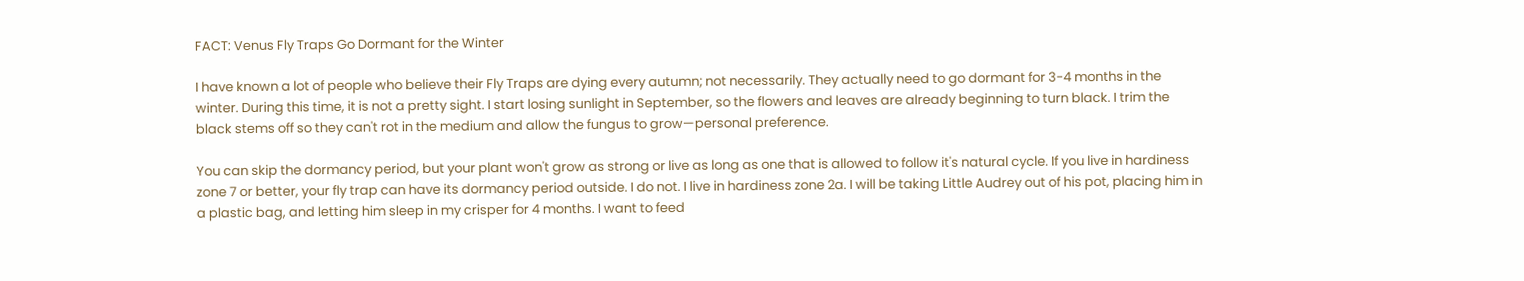FACT: Venus Fly Traps Go Dormant for the Winter

I have known a lot of people who believe their Fly Traps are dying every autumn; not necessarily. They actually need to go dormant for 3-4 months in the winter. During this time, it is not a pretty sight. I start losing sunlight in September, so the flowers and leaves are already beginning to turn black. I trim the black stems off so they can't rot in the medium and allow the fungus to grow—personal preference.

You can skip the dormancy period, but your plant won't grow as strong or live as long as one that is allowed to follow it's natural cycle. If you live in hardiness zone 7 or better, your fly trap can have its dormancy period outside. I do not. I live in hardiness zone 2a. I will be taking Little Audrey out of his pot, placing him in a plastic bag, and letting him sleep in my crisper for 4 months. I want to feed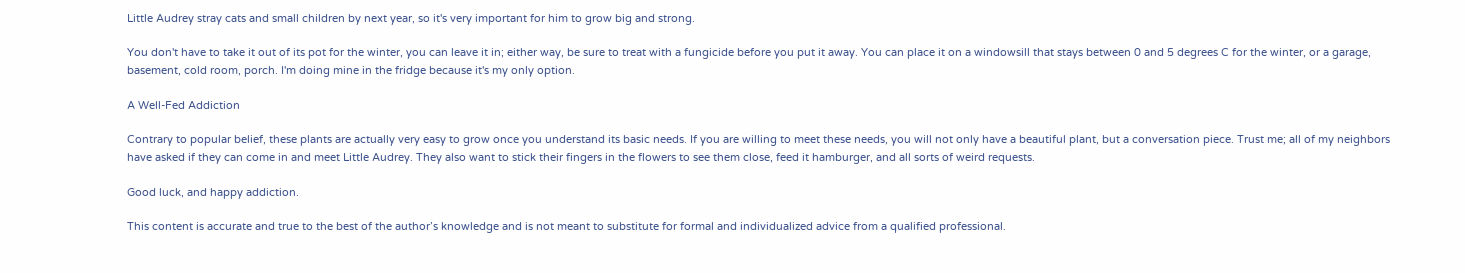Little Audrey stray cats and small children by next year, so it's very important for him to grow big and strong.

You don't have to take it out of its pot for the winter, you can leave it in; either way, be sure to treat with a fungicide before you put it away. You can place it on a windowsill that stays between 0 and 5 degrees C for the winter, or a garage, basement, cold room, porch. I'm doing mine in the fridge because it's my only option.

A Well-Fed Addiction

Contrary to popular belief, these plants are actually very easy to grow once you understand its basic needs. If you are willing to meet these needs, you will not only have a beautiful plant, but a conversation piece. Trust me; all of my neighbors have asked if they can come in and meet Little Audrey. They also want to stick their fingers in the flowers to see them close, feed it hamburger, and all sorts of weird requests.

Good luck, and happy addiction.

This content is accurate and true to the best of the author’s knowledge and is not meant to substitute for formal and individualized advice from a qualified professional.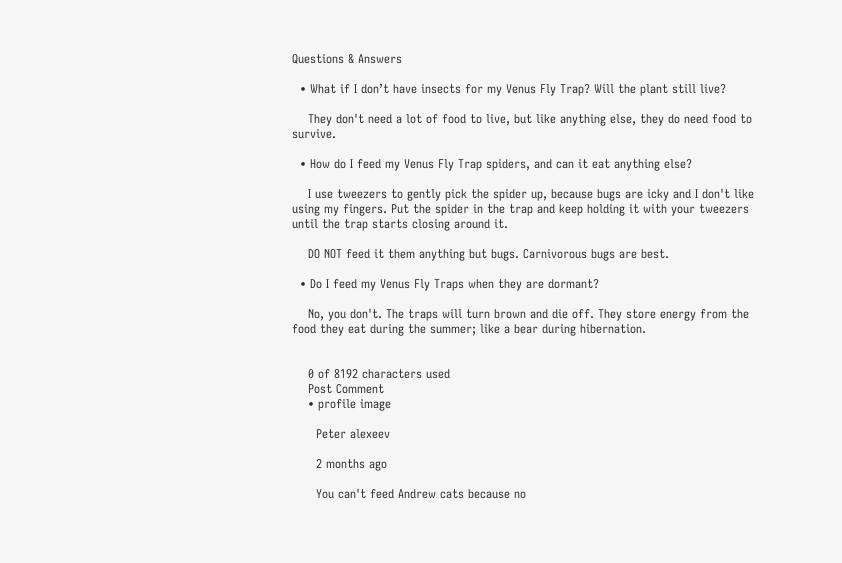Questions & Answers

  • What if I don’t have insects for my Venus Fly Trap? Will the plant still live?

    They don't need a lot of food to live, but like anything else, they do need food to survive.

  • How do I feed my Venus Fly Trap spiders, and can it eat anything else?

    I use tweezers to gently pick the spider up, because bugs are icky and I don't like using my fingers. Put the spider in the trap and keep holding it with your tweezers until the trap starts closing around it.

    DO NOT feed it them anything but bugs. Carnivorous bugs are best.

  • Do I feed my Venus Fly Traps when they are dormant?

    No, you don't. The traps will turn brown and die off. They store energy from the food they eat during the summer; like a bear during hibernation.


    0 of 8192 characters used
    Post Comment
    • profile image

      Peter alexeev

      2 months ago

      You can't feed Andrew cats because no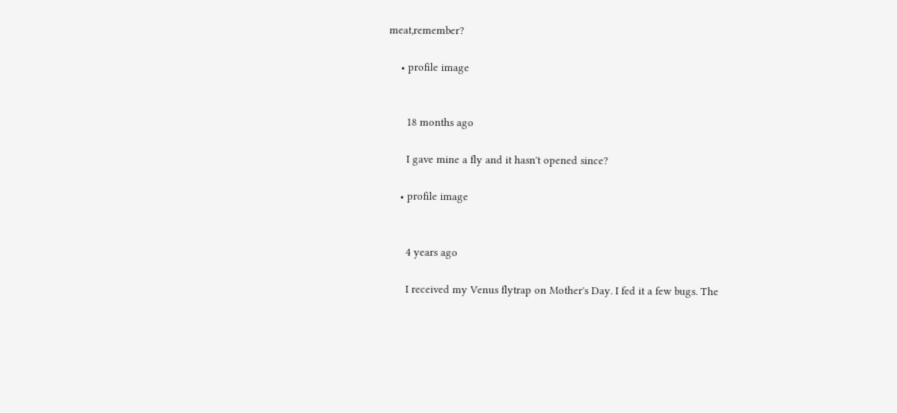meat,remember?

    • profile image


      18 months ago

      I gave mine a fly and it hasn't opened since?

    • profile image


      4 years ago

      I received my Venus flytrap on Mother's Day. I fed it a few bugs. The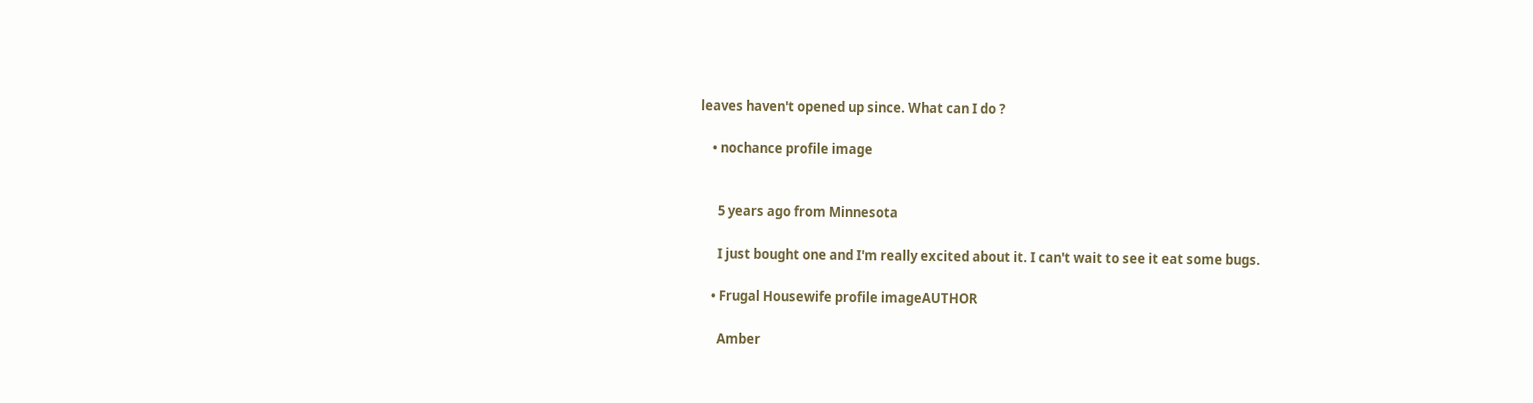leaves haven't opened up since. What can I do ?

    • nochance profile image


      5 years ago from Minnesota

      I just bought one and I'm really excited about it. I can't wait to see it eat some bugs.

    • Frugal Housewife profile imageAUTHOR

      Amber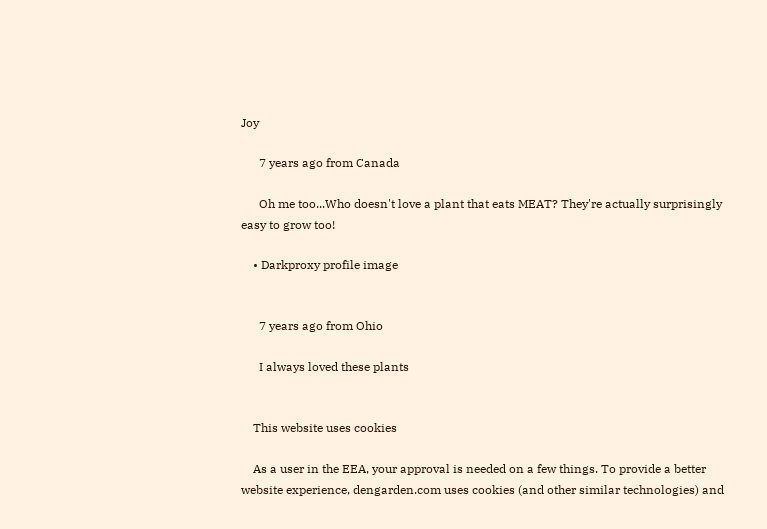Joy

      7 years ago from Canada

      Oh me too...Who doesn't love a plant that eats MEAT? They're actually surprisingly easy to grow too!

    • Darkproxy profile image


      7 years ago from Ohio

      I always loved these plants


    This website uses cookies

    As a user in the EEA, your approval is needed on a few things. To provide a better website experience, dengarden.com uses cookies (and other similar technologies) and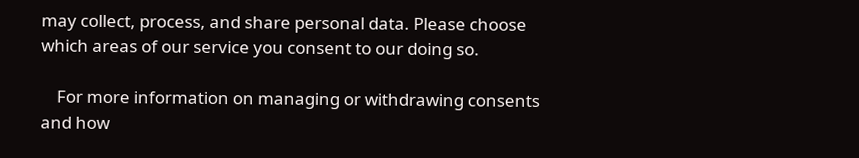may collect, process, and share personal data. Please choose which areas of our service you consent to our doing so.

    For more information on managing or withdrawing consents and how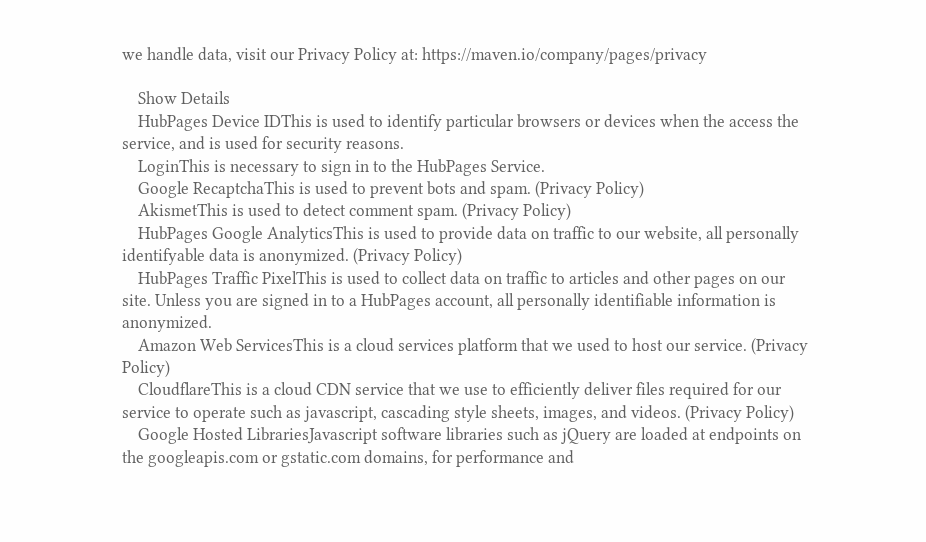we handle data, visit our Privacy Policy at: https://maven.io/company/pages/privacy

    Show Details
    HubPages Device IDThis is used to identify particular browsers or devices when the access the service, and is used for security reasons.
    LoginThis is necessary to sign in to the HubPages Service.
    Google RecaptchaThis is used to prevent bots and spam. (Privacy Policy)
    AkismetThis is used to detect comment spam. (Privacy Policy)
    HubPages Google AnalyticsThis is used to provide data on traffic to our website, all personally identifyable data is anonymized. (Privacy Policy)
    HubPages Traffic PixelThis is used to collect data on traffic to articles and other pages on our site. Unless you are signed in to a HubPages account, all personally identifiable information is anonymized.
    Amazon Web ServicesThis is a cloud services platform that we used to host our service. (Privacy Policy)
    CloudflareThis is a cloud CDN service that we use to efficiently deliver files required for our service to operate such as javascript, cascading style sheets, images, and videos. (Privacy Policy)
    Google Hosted LibrariesJavascript software libraries such as jQuery are loaded at endpoints on the googleapis.com or gstatic.com domains, for performance and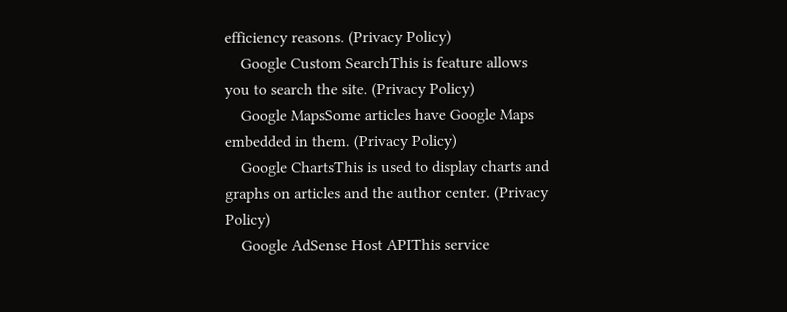efficiency reasons. (Privacy Policy)
    Google Custom SearchThis is feature allows you to search the site. (Privacy Policy)
    Google MapsSome articles have Google Maps embedded in them. (Privacy Policy)
    Google ChartsThis is used to display charts and graphs on articles and the author center. (Privacy Policy)
    Google AdSense Host APIThis service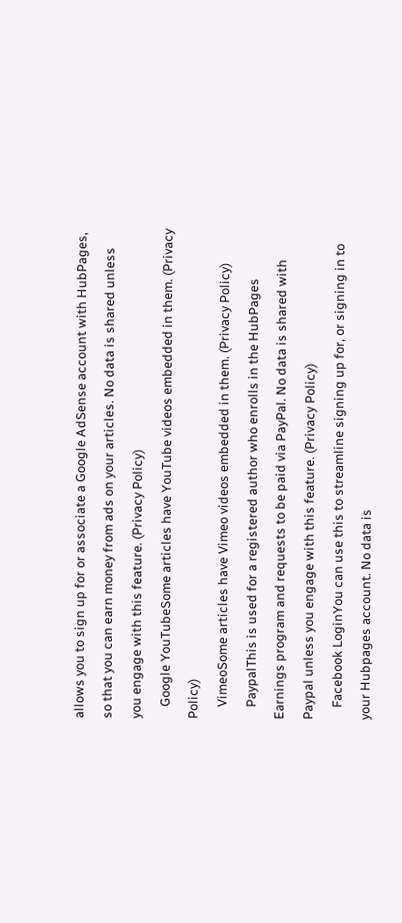allows you to sign up for or associate a Google AdSense account with HubPages, so that you can earn money from ads on your articles. No data is shared unless you engage with this feature. (Privacy Policy)
    Google YouTubeSome articles have YouTube videos embedded in them. (Privacy Policy)
    VimeoSome articles have Vimeo videos embedded in them. (Privacy Policy)
    PaypalThis is used for a registered author who enrolls in the HubPages Earnings program and requests to be paid via PayPal. No data is shared with Paypal unless you engage with this feature. (Privacy Policy)
    Facebook LoginYou can use this to streamline signing up for, or signing in to your Hubpages account. No data is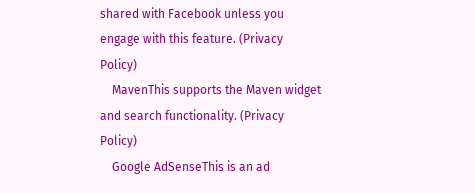shared with Facebook unless you engage with this feature. (Privacy Policy)
    MavenThis supports the Maven widget and search functionality. (Privacy Policy)
    Google AdSenseThis is an ad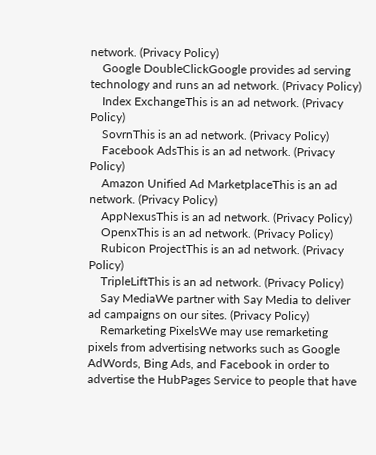network. (Privacy Policy)
    Google DoubleClickGoogle provides ad serving technology and runs an ad network. (Privacy Policy)
    Index ExchangeThis is an ad network. (Privacy Policy)
    SovrnThis is an ad network. (Privacy Policy)
    Facebook AdsThis is an ad network. (Privacy Policy)
    Amazon Unified Ad MarketplaceThis is an ad network. (Privacy Policy)
    AppNexusThis is an ad network. (Privacy Policy)
    OpenxThis is an ad network. (Privacy Policy)
    Rubicon ProjectThis is an ad network. (Privacy Policy)
    TripleLiftThis is an ad network. (Privacy Policy)
    Say MediaWe partner with Say Media to deliver ad campaigns on our sites. (Privacy Policy)
    Remarketing PixelsWe may use remarketing pixels from advertising networks such as Google AdWords, Bing Ads, and Facebook in order to advertise the HubPages Service to people that have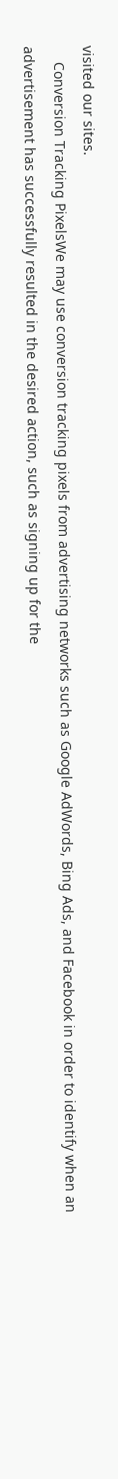visited our sites.
    Conversion Tracking PixelsWe may use conversion tracking pixels from advertising networks such as Google AdWords, Bing Ads, and Facebook in order to identify when an advertisement has successfully resulted in the desired action, such as signing up for the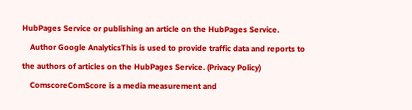HubPages Service or publishing an article on the HubPages Service.
    Author Google AnalyticsThis is used to provide traffic data and reports to the authors of articles on the HubPages Service. (Privacy Policy)
    ComscoreComScore is a media measurement and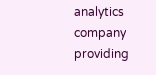analytics company providing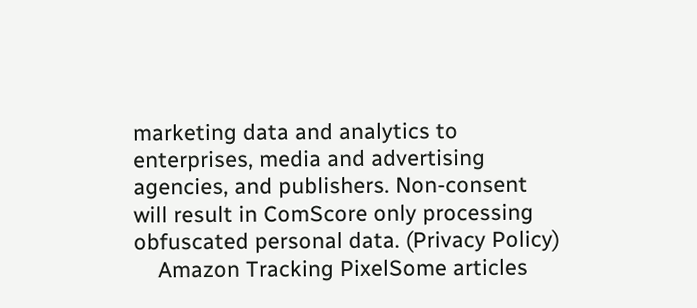marketing data and analytics to enterprises, media and advertising agencies, and publishers. Non-consent will result in ComScore only processing obfuscated personal data. (Privacy Policy)
    Amazon Tracking PixelSome articles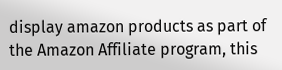display amazon products as part of the Amazon Affiliate program, this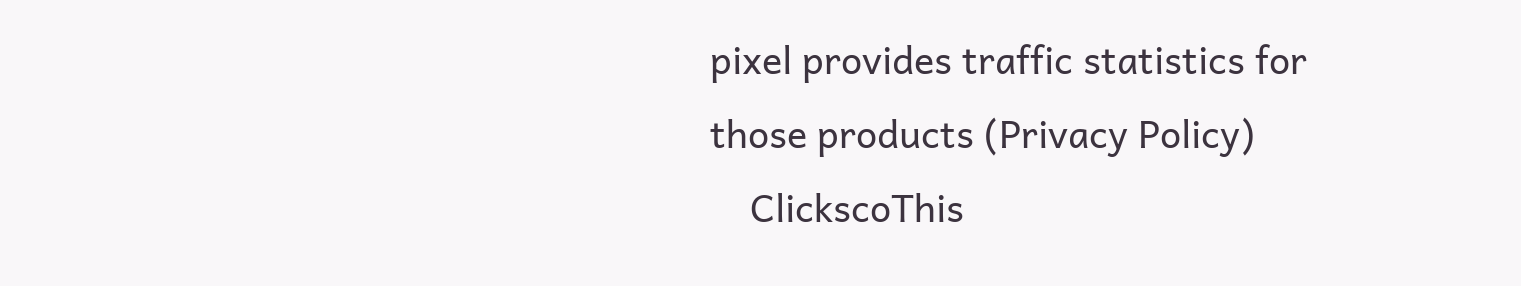pixel provides traffic statistics for those products (Privacy Policy)
    ClickscoThis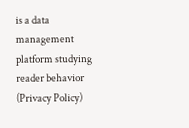is a data management platform studying reader behavior (Privacy Policy)